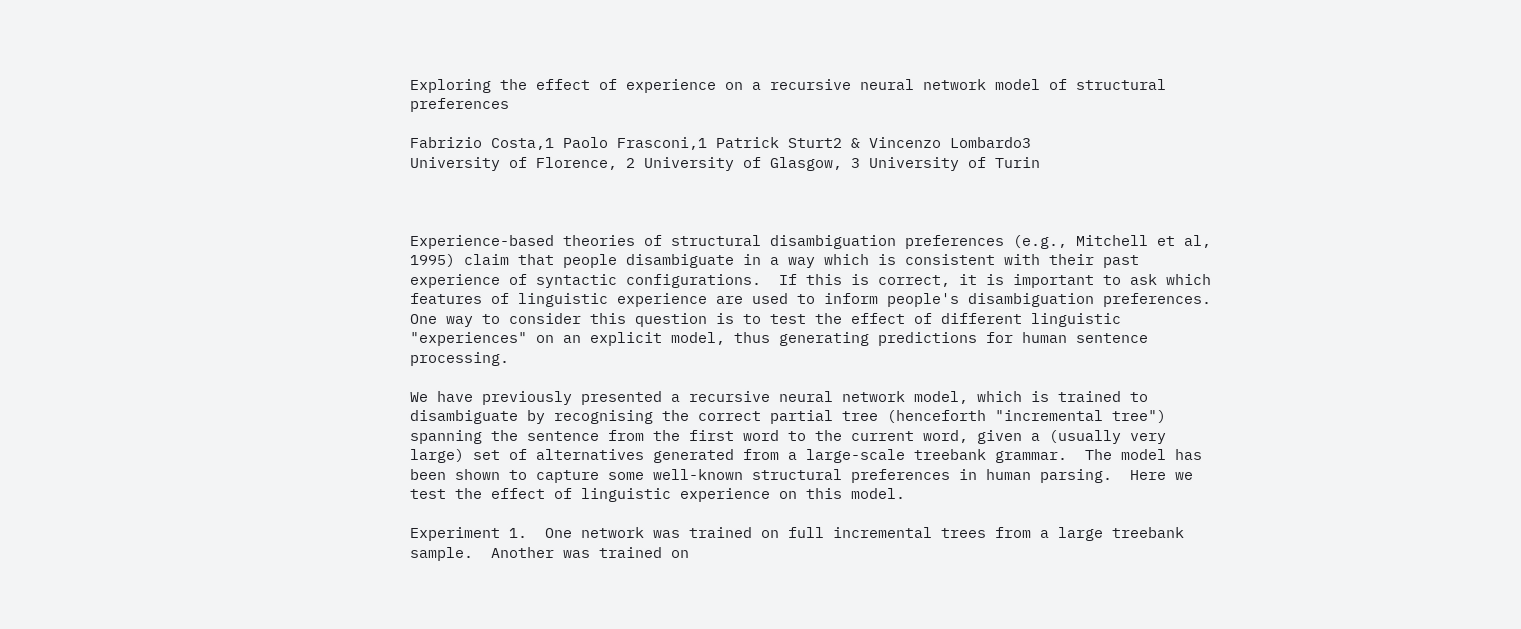Exploring the effect of experience on a recursive neural network model of structural preferences

Fabrizio Costa,1 Paolo Frasconi,1 Patrick Sturt2 & Vincenzo Lombardo3
University of Florence, 2 University of Glasgow, 3 University of Turin



Experience-based theories of structural disambiguation preferences (e.g., Mitchell et al, 1995) claim that people disambiguate in a way which is consistent with their past experience of syntactic configurations.  If this is correct, it is important to ask which features of linguistic experience are used to inform people's disambiguation preferences.  One way to consider this question is to test the effect of different linguistic "experiences" on an explicit model, thus generating predictions for human sentence processing.

We have previously presented a recursive neural network model, which is trained to disambiguate by recognising the correct partial tree (henceforth "incremental tree") spanning the sentence from the first word to the current word, given a (usually very large) set of alternatives generated from a large-scale treebank grammar.  The model has been shown to capture some well-known structural preferences in human parsing.  Here we test the effect of linguistic experience on this model.

Experiment 1.  One network was trained on full incremental trees from a large treebank sample.  Another was trained on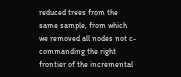reduced trees from the same sample, from which we removed all nodes not c-commanding the right frontier of the incremental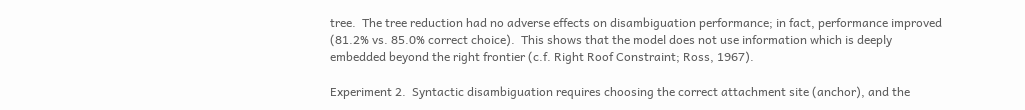tree.  The tree reduction had no adverse effects on disambiguation performance; in fact, performance improved (81.2% vs. 85.0% correct choice).  This shows that the model does not use information which is deeply embedded beyond the right frontier (c.f. Right Roof Constraint; Ross, 1967).

Experiment 2.  Syntactic disambiguation requires choosing the correct attachment site (anchor), and the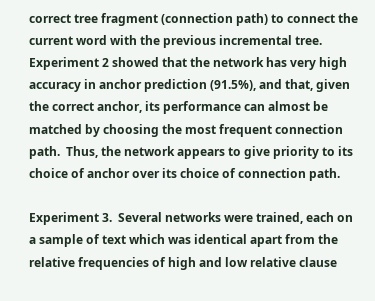correct tree fragment (connection path) to connect the current word with the previous incremental tree.  Experiment 2 showed that the network has very high accuracy in anchor prediction (91.5%), and that, given the correct anchor, its performance can almost be matched by choosing the most frequent connection path.  Thus, the network appears to give priority to its choice of anchor over its choice of connection path.

Experiment 3.  Several networks were trained, each on a sample of text which was identical apart from the relative frequencies of high and low relative clause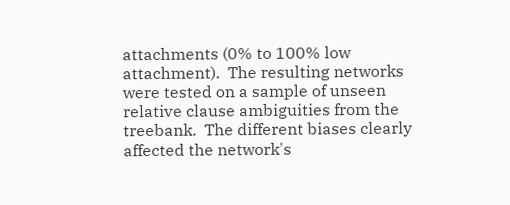attachments (0% to 100% low attachment).  The resulting networks were tested on a sample of unseen relative clause ambiguities from the treebank.  The different biases clearly affected the network's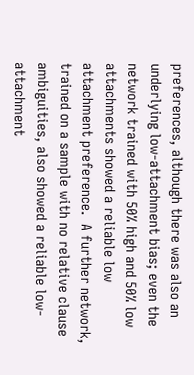preferences, although there was also an underlying low-attachment bias; even the network trained with 50% high and 50% low attachments showed a reliable low attachment preference.  A further network, trained on a sample with no relative clause ambiguities, also showed a reliable low-attachment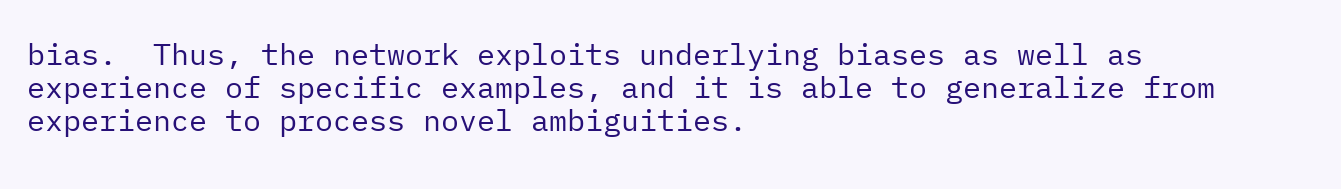bias.  Thus, the network exploits underlying biases as well as experience of specific examples, and it is able to generalize from experience to process novel ambiguities.